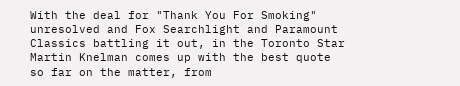With the deal for "Thank You For Smoking" unresolved and Fox Searchlight and Paramount Classics battling it out, in the Toronto Star Martin Knelman comes up with the best quote so far on the matter, from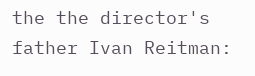the the director's father Ivan Reitman: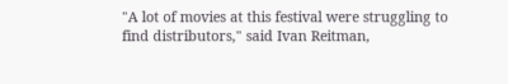"A lot of movies at this festival were struggling to find distributors," said Ivan Reitman,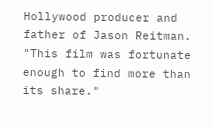Hollywood producer and father of Jason Reitman. "This film was fortunate enough to find more than its share."